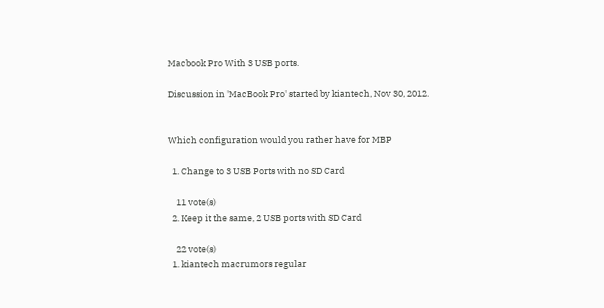Macbook Pro With 3 USB ports.

Discussion in 'MacBook Pro' started by kiantech, Nov 30, 2012.


Which configuration would you rather have for MBP

  1. Change to 3 USB Ports with no SD Card

    11 vote(s)
  2. Keep it the same, 2 USB ports with SD Card

    22 vote(s)
  1. kiantech macrumors regular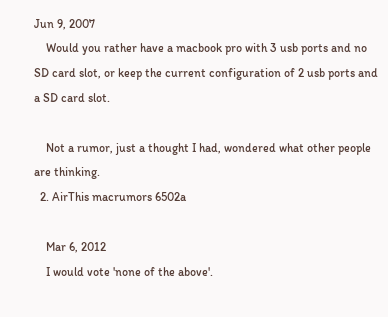Jun 9, 2007
    Would you rather have a macbook pro with 3 usb ports and no SD card slot, or keep the current configuration of 2 usb ports and a SD card slot.

    Not a rumor, just a thought I had, wondered what other people are thinking.
  2. AirThis macrumors 6502a

    Mar 6, 2012
    I would vote 'none of the above'.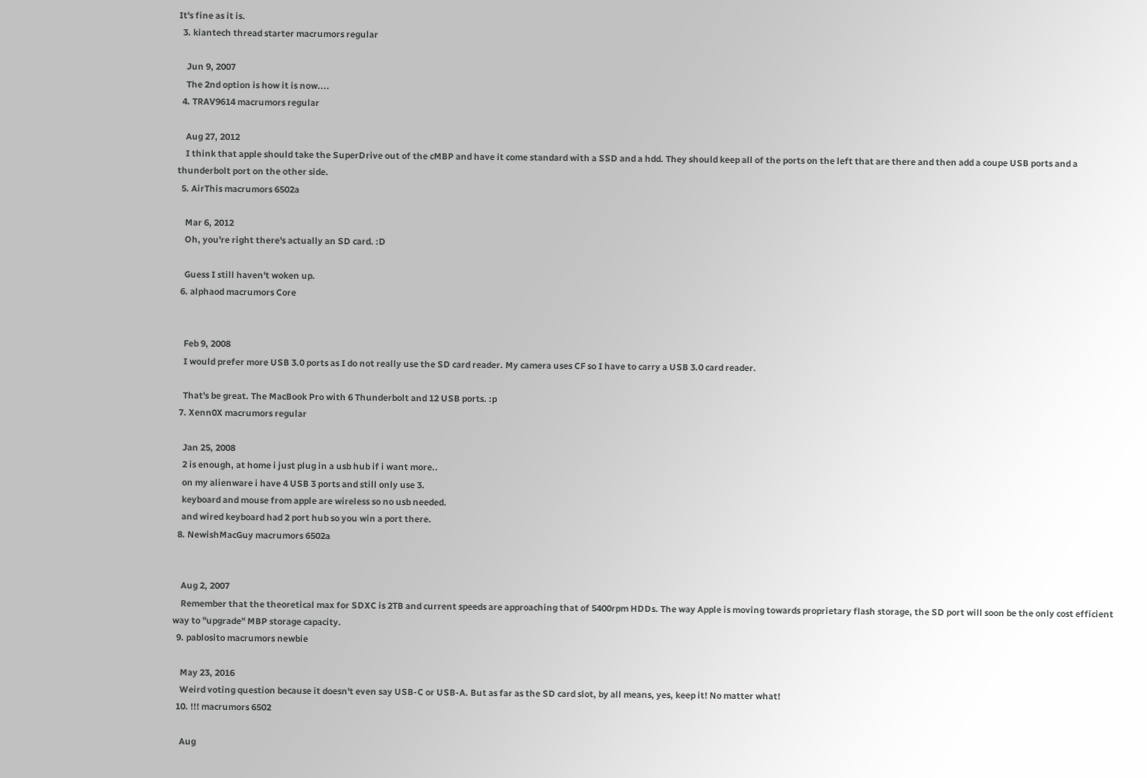It's fine as it is.
  3. kiantech thread starter macrumors regular

    Jun 9, 2007
    The 2nd option is how it is now....
  4. TRAV9614 macrumors regular

    Aug 27, 2012
    I think that apple should take the SuperDrive out of the cMBP and have it come standard with a SSD and a hdd. They should keep all of the ports on the left that are there and then add a coupe USB ports and a thunderbolt port on the other side.
  5. AirThis macrumors 6502a

    Mar 6, 2012
    Oh, you're right there's actually an SD card. :D

    Guess I still haven't woken up.
  6. alphaod macrumors Core


    Feb 9, 2008
    I would prefer more USB 3.0 ports as I do not really use the SD card reader. My camera uses CF so I have to carry a USB 3.0 card reader.

    That's be great. The MacBook Pro with 6 Thunderbolt and 12 USB ports. :p
  7. Xenn0X macrumors regular

    Jan 25, 2008
    2 is enough, at home i just plug in a usb hub if i want more..
    on my alienware i have 4 USB 3 ports and still only use 3.
    keyboard and mouse from apple are wireless so no usb needed.
    and wired keyboard had 2 port hub so you win a port there.
  8. NewishMacGuy macrumors 6502a


    Aug 2, 2007
    Remember that the theoretical max for SDXC is 2TB and current speeds are approaching that of 5400rpm HDDs. The way Apple is moving towards proprietary flash storage, the SD port will soon be the only cost efficient way to "upgrade" MBP storage capacity.
  9. pablosito macrumors newbie

    May 23, 2016
    Weird voting question because it doesn't even say USB-C or USB-A. But as far as the SD card slot, by all means, yes, keep it! No matter what!
  10. !!! macrumors 6502

    Aug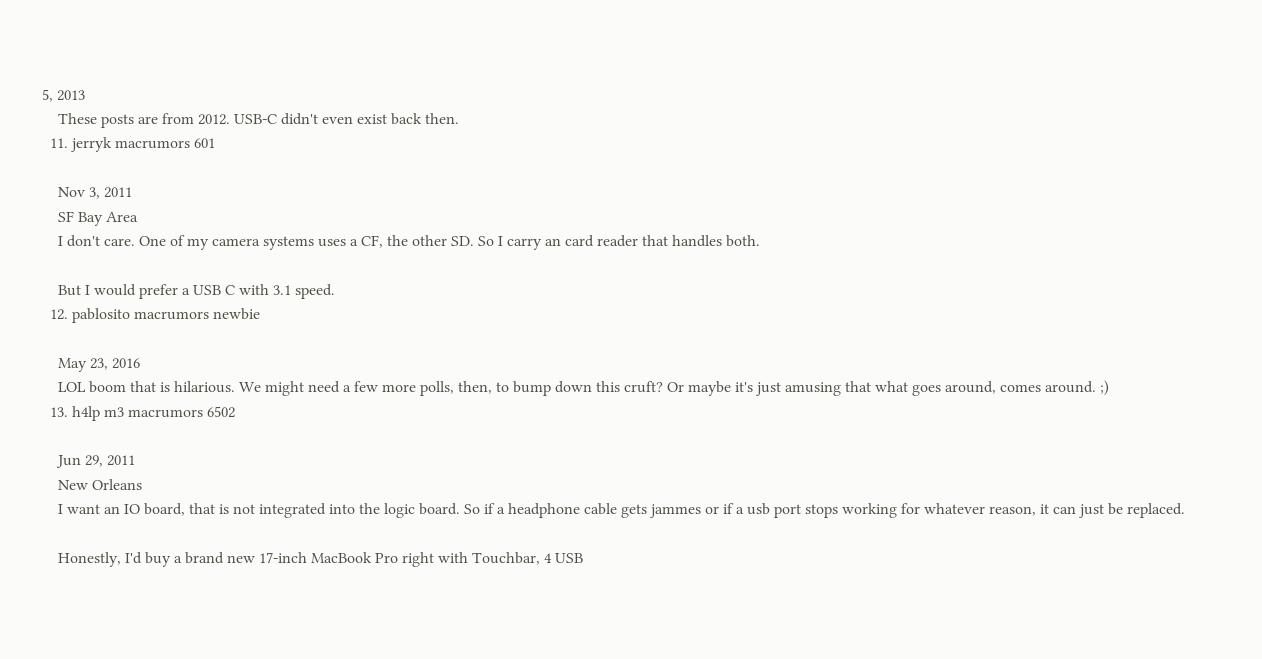5, 2013
    These posts are from 2012. USB-C didn't even exist back then.
  11. jerryk macrumors 601

    Nov 3, 2011
    SF Bay Area
    I don't care. One of my camera systems uses a CF, the other SD. So I carry an card reader that handles both.

    But I would prefer a USB C with 3.1 speed.
  12. pablosito macrumors newbie

    May 23, 2016
    LOL boom that is hilarious. We might need a few more polls, then, to bump down this cruft? Or maybe it's just amusing that what goes around, comes around. ;)
  13. h4lp m3 macrumors 6502

    Jun 29, 2011
    New Orleans
    I want an IO board, that is not integrated into the logic board. So if a headphone cable gets jammes or if a usb port stops working for whatever reason, it can just be replaced.

    Honestly, I'd buy a brand new 17-inch MacBook Pro right with Touchbar, 4 USB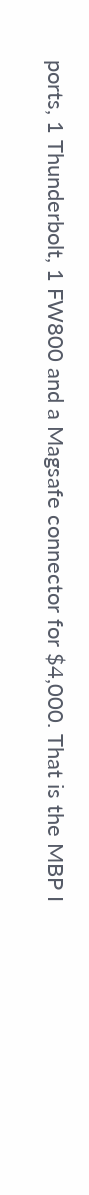ports, 1 Thunderbolt, 1 FW800 and a Magsafe connector for $4,000. That is the MBP I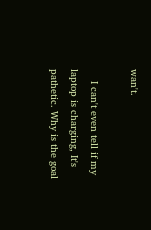wan't.

    I can't even tell if my laptop is charging, It's pathetic. Why is the goal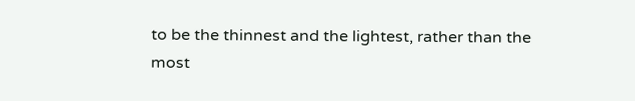to be the thinnest and the lightest, rather than the most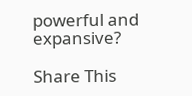powerful and expansive?

Share This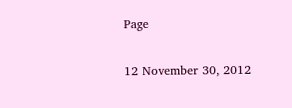Page

12 November 30, 2012